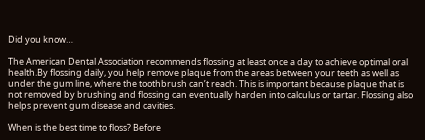Did you know…

The American Dental Association recommends flossing at least once a day to achieve optimal oral health.By flossing daily, you help remove plaque from the areas between your teeth as well as under the gum line, where the toothbrush can’t reach. This is important because plaque that is not removed by brushing and flossing can eventually harden into calculus or tartar. Flossing also helps prevent gum disease and cavities.

When is the best time to floss? Before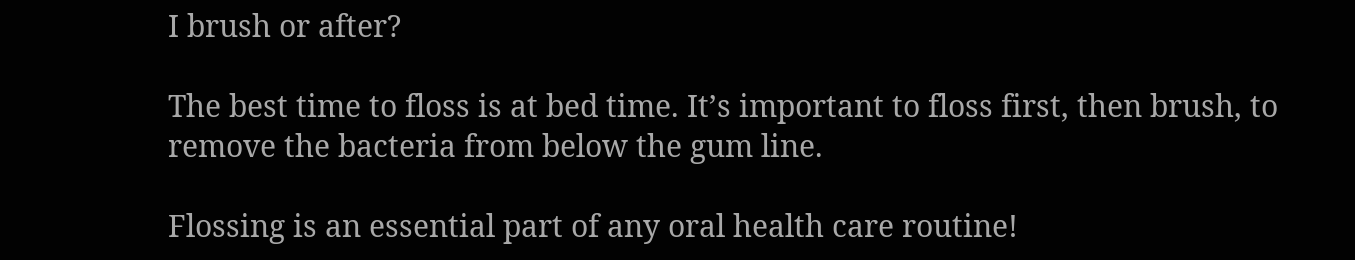I brush or after?

The best time to floss is at bed time. It’s important to floss first, then brush, to remove the bacteria from below the gum line.

Flossing is an essential part of any oral health care routine!